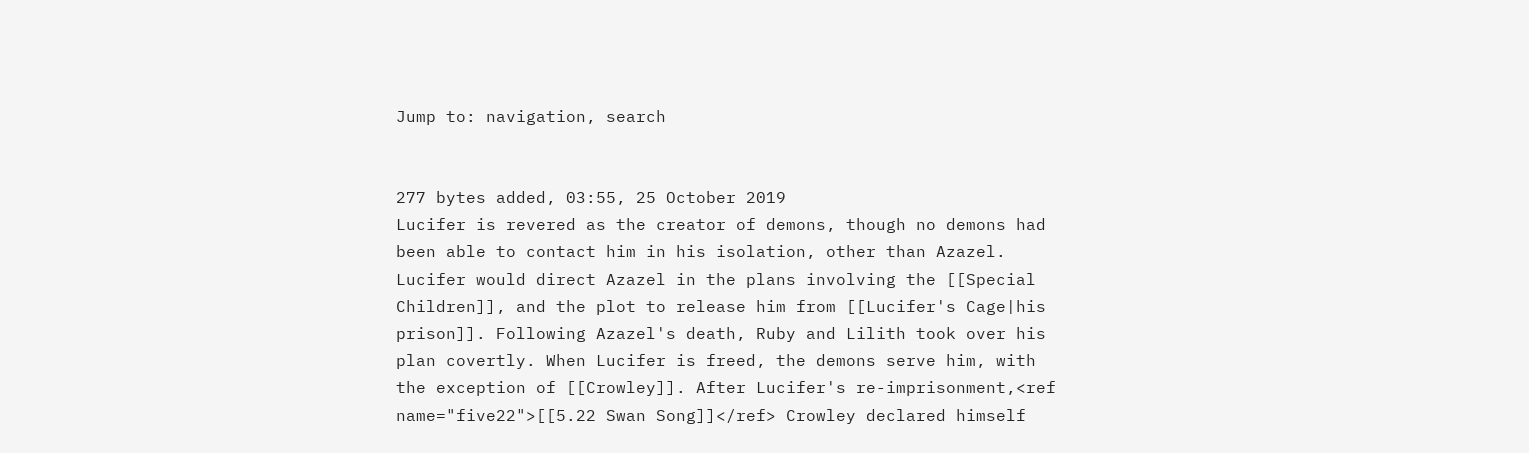Jump to: navigation, search


277 bytes added, 03:55, 25 October 2019
Lucifer is revered as the creator of demons, though no demons had been able to contact him in his isolation, other than Azazel. Lucifer would direct Azazel in the plans involving the [[Special Children]], and the plot to release him from [[Lucifer's Cage|his prison]]. Following Azazel's death, Ruby and Lilith took over his plan covertly. When Lucifer is freed, the demons serve him, with the exception of [[Crowley]]. After Lucifer's re-imprisonment,<ref name="five22">[[5.22 Swan Song]]</ref> Crowley declared himself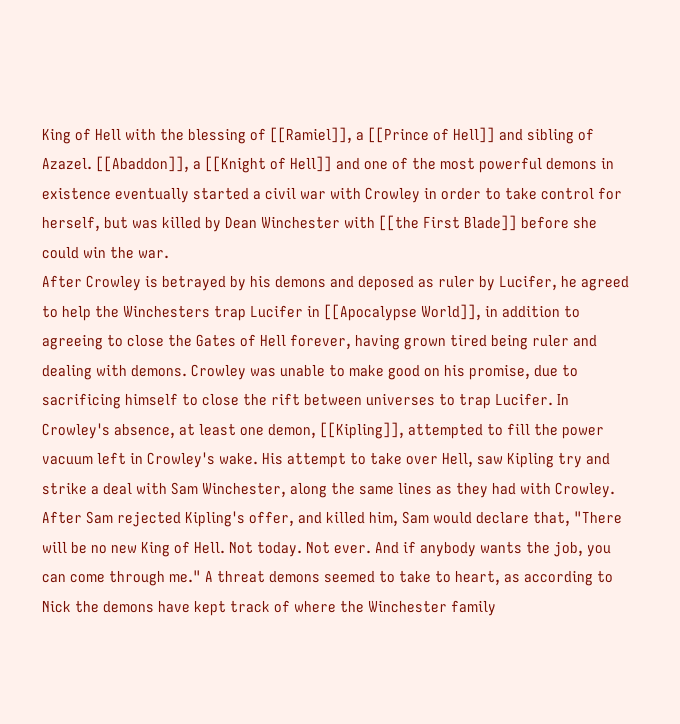King of Hell with the blessing of [[Ramiel]], a [[Prince of Hell]] and sibling of Azazel. [[Abaddon]], a [[Knight of Hell]] and one of the most powerful demons in existence eventually started a civil war with Crowley in order to take control for herself, but was killed by Dean Winchester with [[the First Blade]] before she could win the war.
After Crowley is betrayed by his demons and deposed as ruler by Lucifer, he agreed to help the Winchesters trap Lucifer in [[Apocalypse World]], in addition to agreeing to close the Gates of Hell forever, having grown tired being ruler and dealing with demons. Crowley was unable to make good on his promise, due to sacrificing himself to close the rift between universes to trap Lucifer. In Crowley's absence, at least one demon, [[Kipling]], attempted to fill the power vacuum left in Crowley's wake. His attempt to take over Hell, saw Kipling try and strike a deal with Sam Winchester, along the same lines as they had with Crowley. After Sam rejected Kipling's offer, and killed him, Sam would declare that, "There will be no new King of Hell. Not today. Not ever. And if anybody wants the job, you can come through me." A threat demons seemed to take to heart, as according to Nick the demons have kept track of where the Winchester family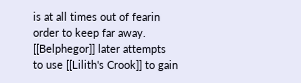is at all times out of fearin order to keep far away. [[Belphegor]] later attempts to use [[Lilith's Crook]] to gain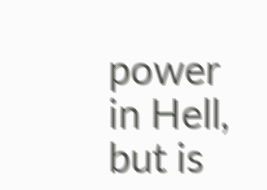power in Hell, but is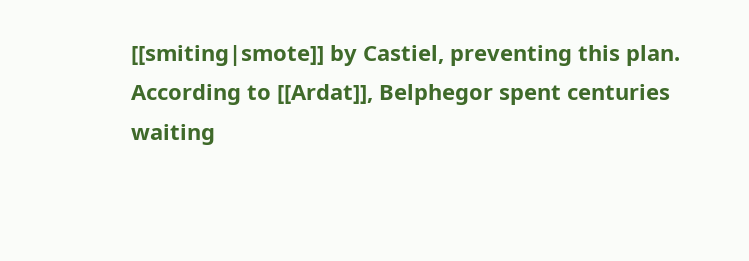[[smiting|smote]] by Castiel, preventing this plan. According to [[Ardat]], Belphegor spent centuries waiting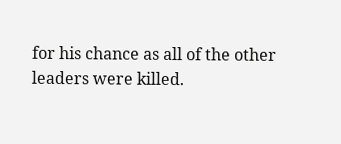for his chance as all of the other leaders were killed.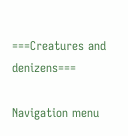===Creatures and denizens===

Navigation menu